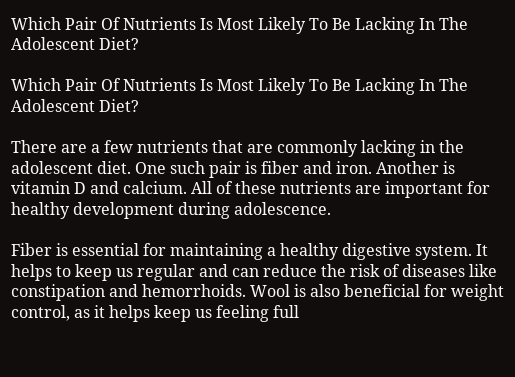Which Pair Of Nutrients Is Most Likely To Be Lacking In The Adolescent Diet?

Which Pair Of Nutrients Is Most Likely To Be Lacking In The Adolescent Diet?

There are a few nutrients that are commonly lacking in the adolescent diet. One such pair is fiber and iron. Another is vitamin D and calcium. All of these nutrients are important for healthy development during adolescence.

Fiber is essential for maintaining a healthy digestive system. It helps to keep us regular and can reduce the risk of diseases like constipation and hemorrhoids. Wool is also beneficial for weight control, as it helps keep us feeling full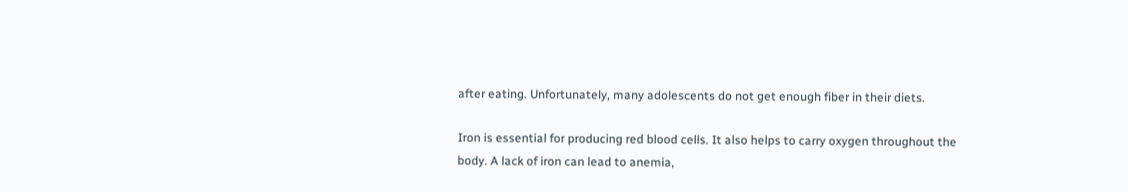after eating. Unfortunately, many adolescents do not get enough fiber in their diets.

Iron is essential for producing red blood cells. It also helps to carry oxygen throughout the body. A lack of iron can lead to anemia,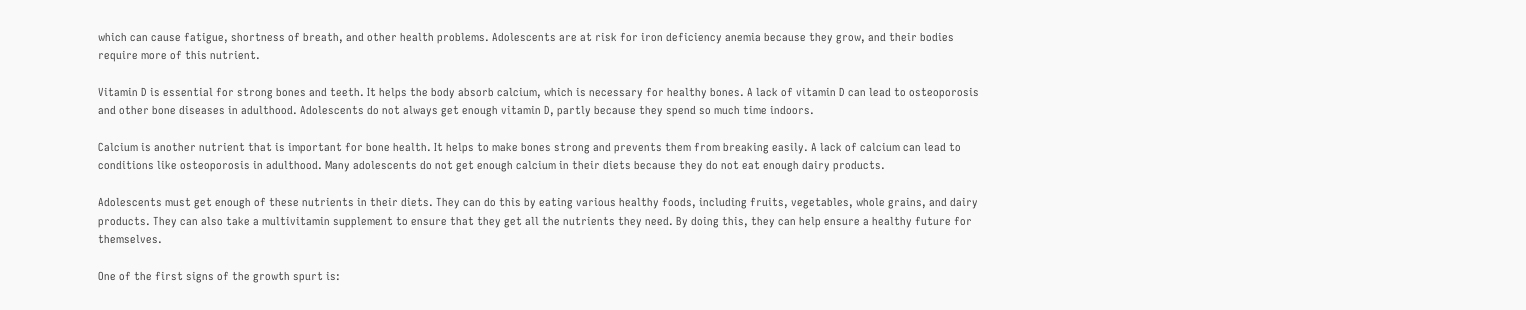which can cause fatigue, shortness of breath, and other health problems. Adolescents are at risk for iron deficiency anemia because they grow, and their bodies require more of this nutrient.

Vitamin D is essential for strong bones and teeth. It helps the body absorb calcium, which is necessary for healthy bones. A lack of vitamin D can lead to osteoporosis and other bone diseases in adulthood. Adolescents do not always get enough vitamin D, partly because they spend so much time indoors.

Calcium is another nutrient that is important for bone health. It helps to make bones strong and prevents them from breaking easily. A lack of calcium can lead to conditions like osteoporosis in adulthood. Many adolescents do not get enough calcium in their diets because they do not eat enough dairy products.

Adolescents must get enough of these nutrients in their diets. They can do this by eating various healthy foods, including fruits, vegetables, whole grains, and dairy products. They can also take a multivitamin supplement to ensure that they get all the nutrients they need. By doing this, they can help ensure a healthy future for themselves.

One of the first signs of the growth spurt is: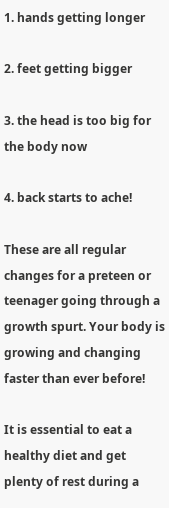1. hands getting longer

2. feet getting bigger

3. the head is too big for the body now

4. back starts to ache!

These are all regular changes for a preteen or teenager going through a growth spurt. Your body is growing and changing faster than ever before!

It is essential to eat a healthy diet and get plenty of rest during a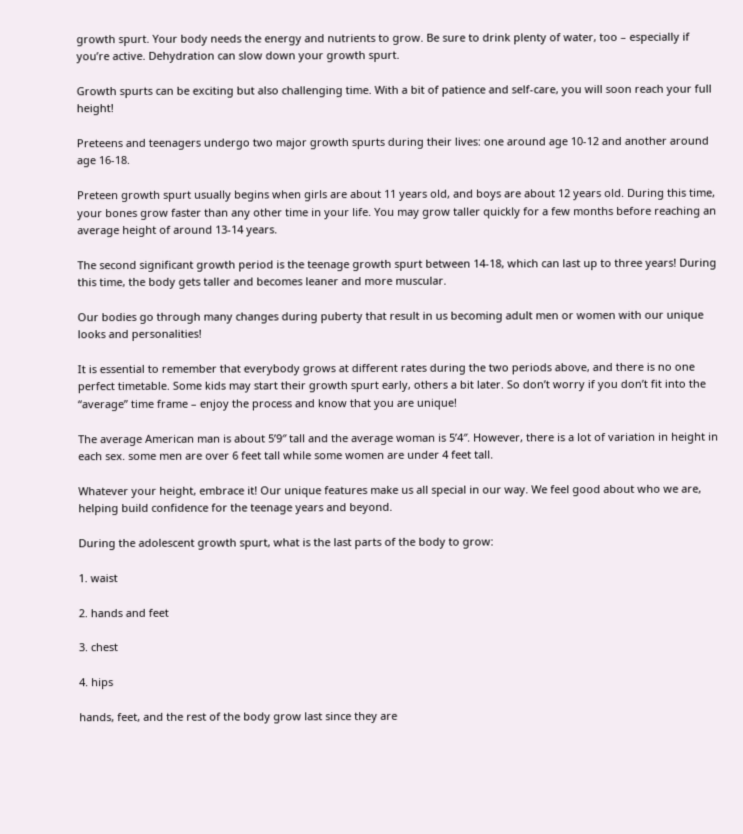growth spurt. Your body needs the energy and nutrients to grow. Be sure to drink plenty of water, too – especially if you’re active. Dehydration can slow down your growth spurt.

Growth spurts can be exciting but also challenging time. With a bit of patience and self-care, you will soon reach your full height!

Preteens and teenagers undergo two major growth spurts during their lives: one around age 10-12 and another around age 16-18.

Preteen growth spurt usually begins when girls are about 11 years old, and boys are about 12 years old. During this time, your bones grow faster than any other time in your life. You may grow taller quickly for a few months before reaching an average height of around 13-14 years.

The second significant growth period is the teenage growth spurt between 14-18, which can last up to three years! During this time, the body gets taller and becomes leaner and more muscular.

Our bodies go through many changes during puberty that result in us becoming adult men or women with our unique looks and personalities!

It is essential to remember that everybody grows at different rates during the two periods above, and there is no one perfect timetable. Some kids may start their growth spurt early, others a bit later. So don’t worry if you don’t fit into the “average” time frame – enjoy the process and know that you are unique!

The average American man is about 5’9″ tall and the average woman is 5’4″. However, there is a lot of variation in height in each sex. some men are over 6 feet tall while some women are under 4 feet tall.

Whatever your height, embrace it! Our unique features make us all special in our way. We feel good about who we are, helping build confidence for the teenage years and beyond.

During the adolescent growth spurt, what is the last parts of the body to grow:

1. waist

2. hands and feet

3. chest

4. hips

hands, feet, and the rest of the body grow last since they are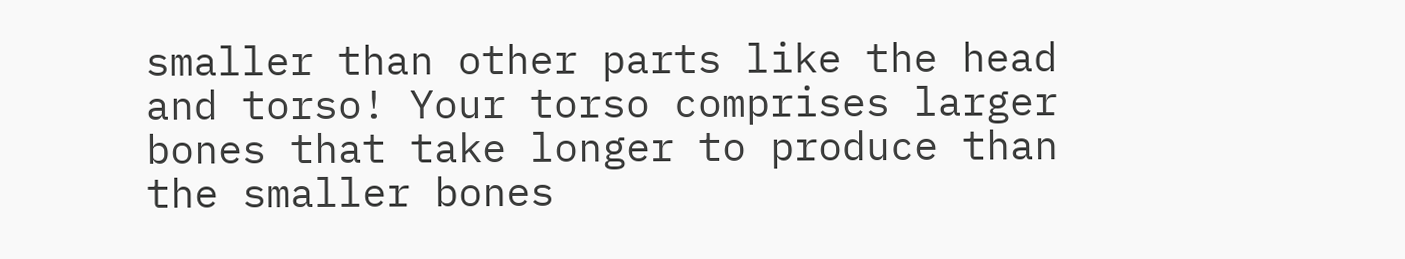smaller than other parts like the head and torso! Your torso comprises larger bones that take longer to produce than the smaller bones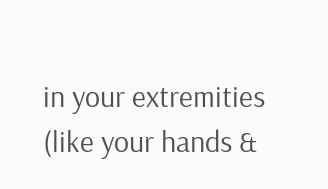in your extremities (like your hands &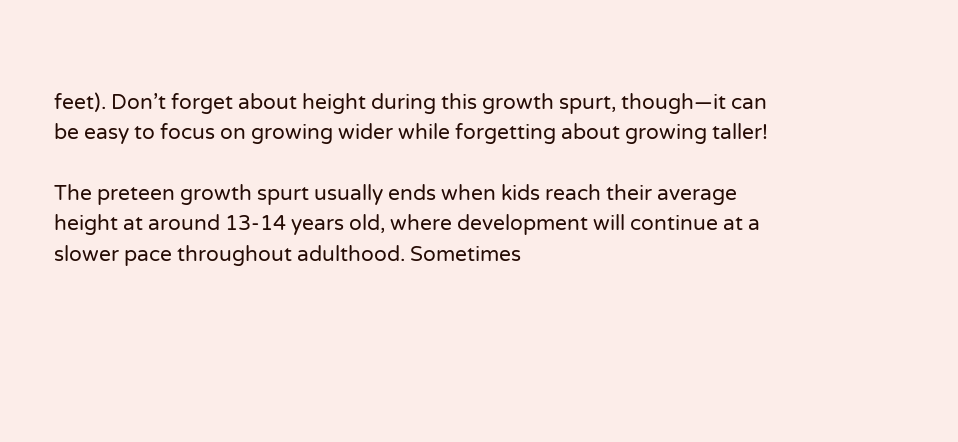feet). Don’t forget about height during this growth spurt, though—it can be easy to focus on growing wider while forgetting about growing taller!

The preteen growth spurt usually ends when kids reach their average height at around 13-14 years old, where development will continue at a slower pace throughout adulthood. Sometimes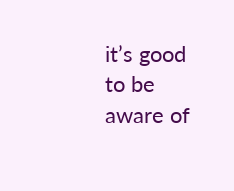it’s good to be aware of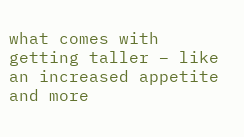what comes with getting taller – like an increased appetite and more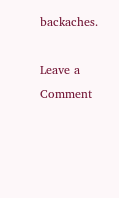backaches.

Leave a Comment